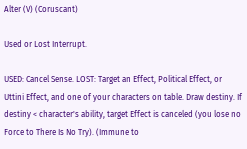Alter (V) (Coruscant)

Used or Lost Interrupt.

USED: Cancel Sense. LOST: Target an Effect, Political Effect, or Uttini Effect, and one of your characters on table. Draw destiny. If destiny < character's ability, target Effect is canceled (you lose no Force to There Is No Try). (Immune to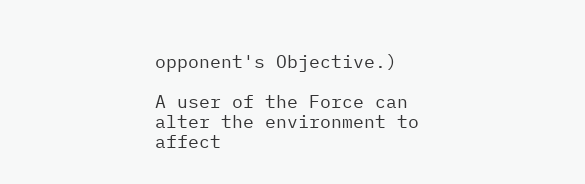opponent's Objective.)

A user of the Force can alter the environment to affect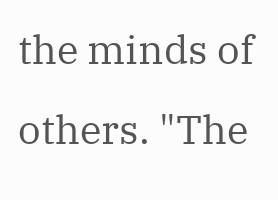the minds of others. "The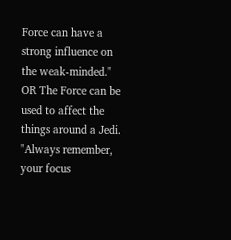Force can have a strong influence on the weak-minded." OR The Force can be used to affect the things around a Jedi. "Always remember, your focus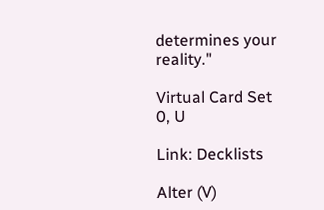determines your reality."

Virtual Card Set 0, U

Link: Decklists

Alter (V)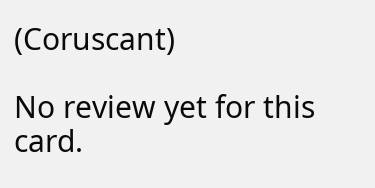(Coruscant)

No review yet for this card.